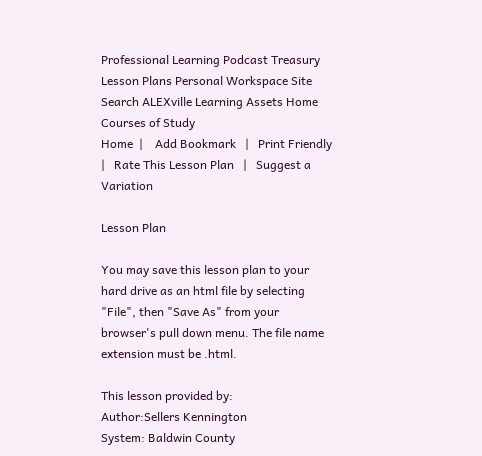Professional Learning Podcast Treasury Lesson Plans Personal Workspace Site Search ALEXville Learning Assets Home Courses of Study
Home  |    Add Bookmark   |   Print Friendly   |   Rate This Lesson Plan   |   Suggest a Variation

Lesson Plan

You may save this lesson plan to your hard drive as an html file by selecting "File", then "Save As" from your browser's pull down menu. The file name extension must be .html.

This lesson provided by:
Author:Sellers Kennington
System: Baldwin County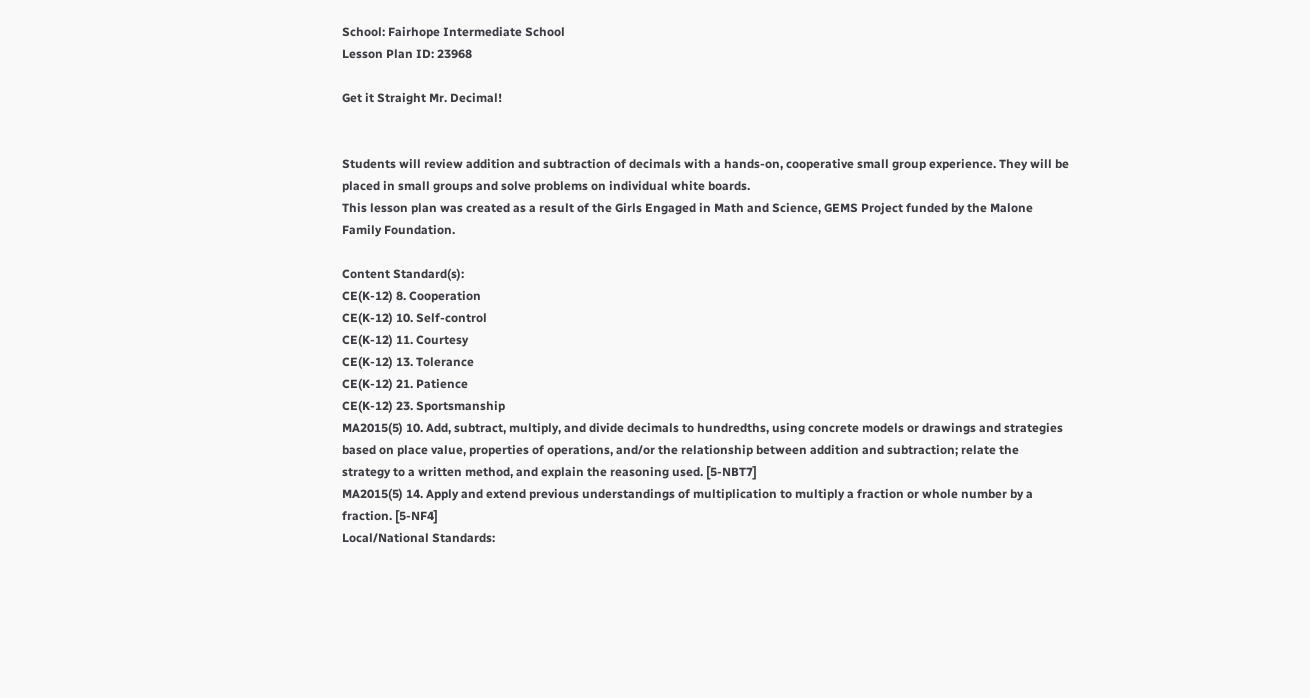School: Fairhope Intermediate School
Lesson Plan ID: 23968

Get it Straight Mr. Decimal!


Students will review addition and subtraction of decimals with a hands-on, cooperative small group experience. They will be placed in small groups and solve problems on individual white boards.
This lesson plan was created as a result of the Girls Engaged in Math and Science, GEMS Project funded by the Malone Family Foundation.

Content Standard(s):
CE(K-12) 8. Cooperation
CE(K-12) 10. Self-control
CE(K-12) 11. Courtesy
CE(K-12) 13. Tolerance
CE(K-12) 21. Patience
CE(K-12) 23. Sportsmanship
MA2015(5) 10. Add, subtract, multiply, and divide decimals to hundredths, using concrete models or drawings and strategies based on place value, properties of operations, and/or the relationship between addition and subtraction; relate the strategy to a written method, and explain the reasoning used. [5-NBT7]
MA2015(5) 14. Apply and extend previous understandings of multiplication to multiply a fraction or whole number by a fraction. [5-NF4]
Local/National Standards: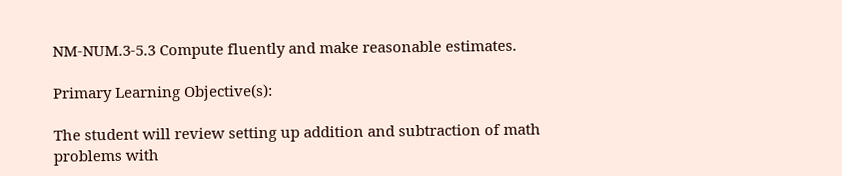NM-NUM.3-5.3 Compute fluently and make reasonable estimates.

Primary Learning Objective(s):

The student will review setting up addition and subtraction of math problems with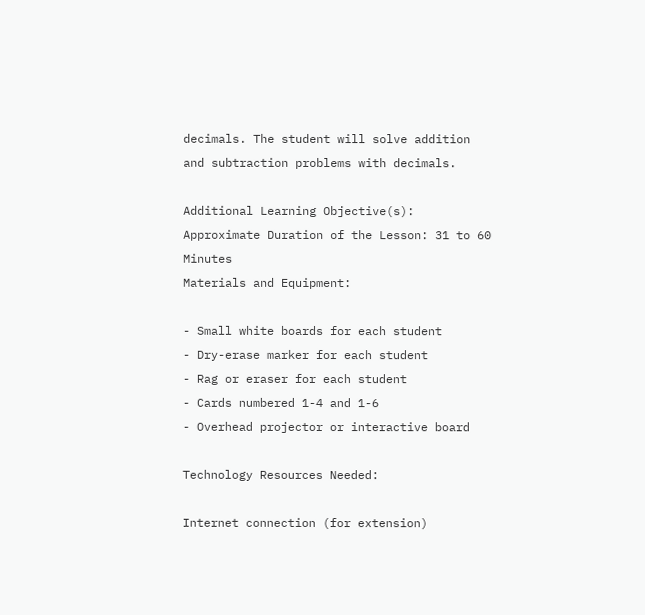decimals. The student will solve addition and subtraction problems with decimals.

Additional Learning Objective(s):
Approximate Duration of the Lesson: 31 to 60 Minutes
Materials and Equipment:

- Small white boards for each student
- Dry-erase marker for each student
- Rag or eraser for each student
- Cards numbered 1-4 and 1-6
- Overhead projector or interactive board

Technology Resources Needed:

Internet connection (for extension)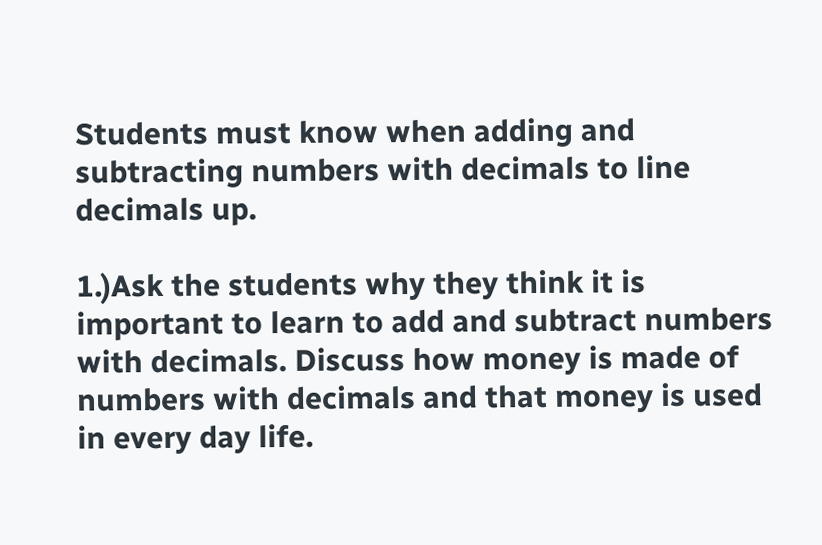Students must know when adding and subtracting numbers with decimals to line decimals up.

1.)Ask the students why they think it is important to learn to add and subtract numbers with decimals. Discuss how money is made of numbers with decimals and that money is used in every day life.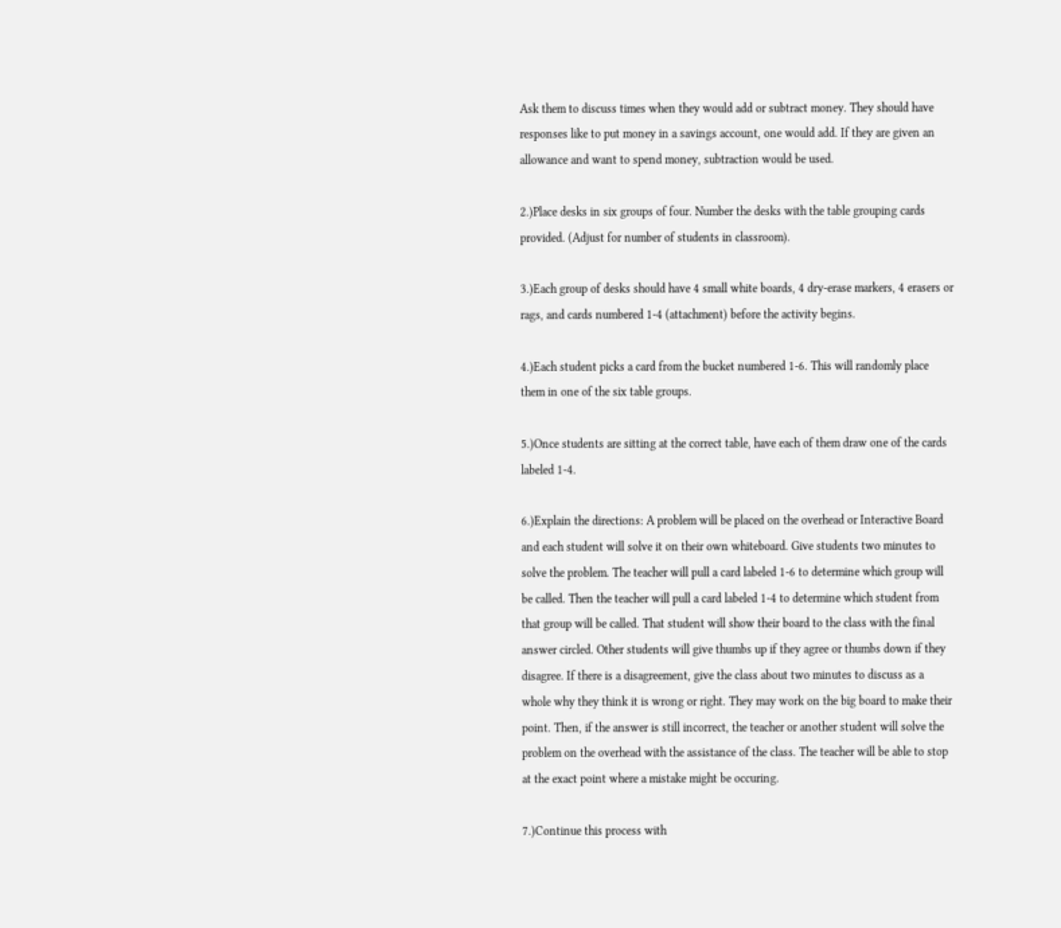Ask them to discuss times when they would add or subtract money. They should have responses like to put money in a savings account, one would add. If they are given an allowance and want to spend money, subtraction would be used.

2.)Place desks in six groups of four. Number the desks with the table grouping cards provided. (Adjust for number of students in classroom).

3.)Each group of desks should have 4 small white boards, 4 dry-erase markers, 4 erasers or rags, and cards numbered 1-4 (attachment) before the activity begins.

4.)Each student picks a card from the bucket numbered 1-6. This will randomly place them in one of the six table groups.

5.)Once students are sitting at the correct table, have each of them draw one of the cards labeled 1-4.

6.)Explain the directions: A problem will be placed on the overhead or Interactive Board and each student will solve it on their own whiteboard. Give students two minutes to solve the problem. The teacher will pull a card labeled 1-6 to determine which group will be called. Then the teacher will pull a card labeled 1-4 to determine which student from that group will be called. That student will show their board to the class with the final answer circled. Other students will give thumbs up if they agree or thumbs down if they disagree. If there is a disagreement, give the class about two minutes to discuss as a whole why they think it is wrong or right. They may work on the big board to make their point. Then, if the answer is still incorrect, the teacher or another student will solve the problem on the overhead with the assistance of the class. The teacher will be able to stop at the exact point where a mistake might be occuring.

7.)Continue this process with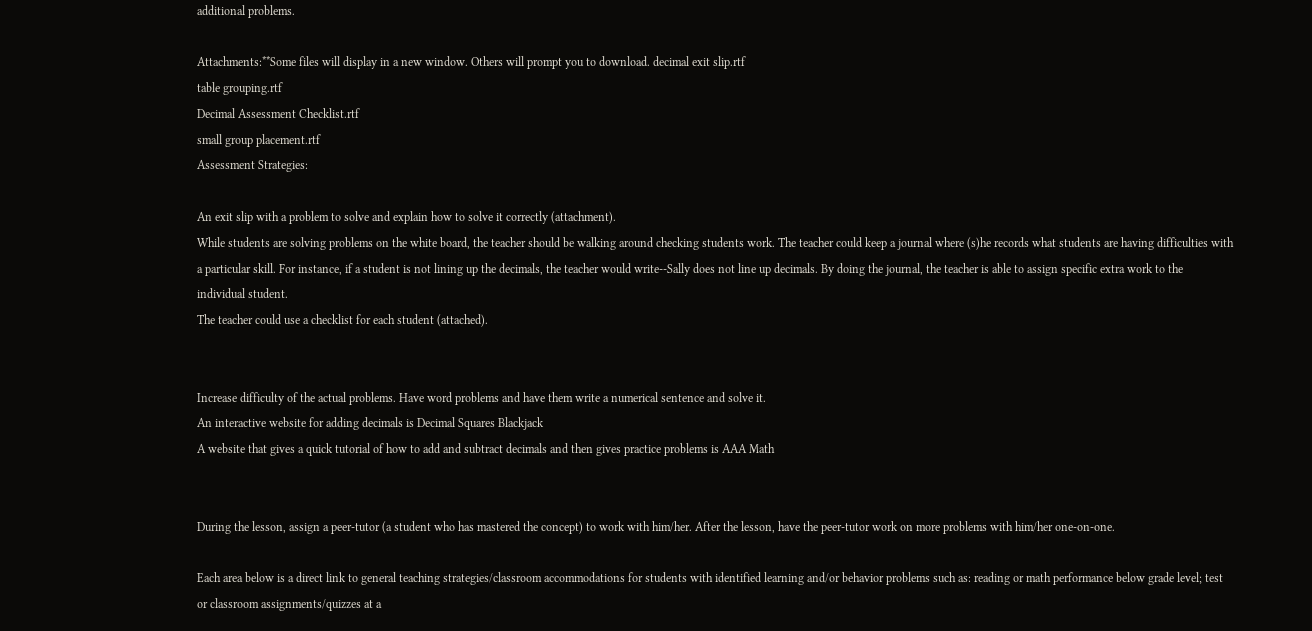additional problems.

Attachments:**Some files will display in a new window. Others will prompt you to download. decimal exit slip.rtf
table grouping.rtf
Decimal Assessment Checklist.rtf
small group placement.rtf
Assessment Strategies:

An exit slip with a problem to solve and explain how to solve it correctly (attachment).
While students are solving problems on the white board, the teacher should be walking around checking students work. The teacher could keep a journal where (s)he records what students are having difficulties with a particular skill. For instance, if a student is not lining up the decimals, the teacher would write--Sally does not line up decimals. By doing the journal, the teacher is able to assign specific extra work to the individual student.
The teacher could use a checklist for each student (attached).


Increase difficulty of the actual problems. Have word problems and have them write a numerical sentence and solve it.
An interactive website for adding decimals is Decimal Squares Blackjack
A website that gives a quick tutorial of how to add and subtract decimals and then gives practice problems is AAA Math


During the lesson, assign a peer-tutor (a student who has mastered the concept) to work with him/her. After the lesson, have the peer-tutor work on more problems with him/her one-on-one.

Each area below is a direct link to general teaching strategies/classroom accommodations for students with identified learning and/or behavior problems such as: reading or math performance below grade level; test or classroom assignments/quizzes at a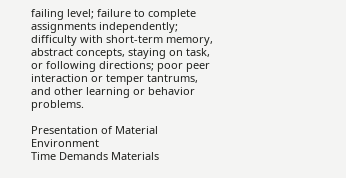failing level; failure to complete assignments independently; difficulty with short-term memory, abstract concepts, staying on task, or following directions; poor peer interaction or temper tantrums, and other learning or behavior problems.

Presentation of Material Environment
Time Demands Materials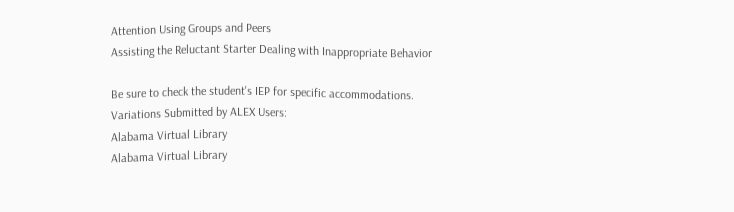Attention Using Groups and Peers
Assisting the Reluctant Starter Dealing with Inappropriate Behavior

Be sure to check the student's IEP for specific accommodations.
Variations Submitted by ALEX Users:
Alabama Virtual Library
Alabama Virtual Library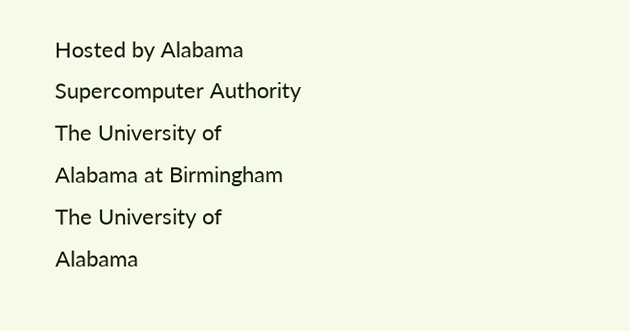Hosted by Alabama Supercomputer Authority
The University of Alabama at Birmingham
The University of Alabama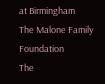at Birmingham
The Malone Family Foundation
The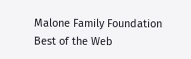Malone Family Foundation
Best of the Web